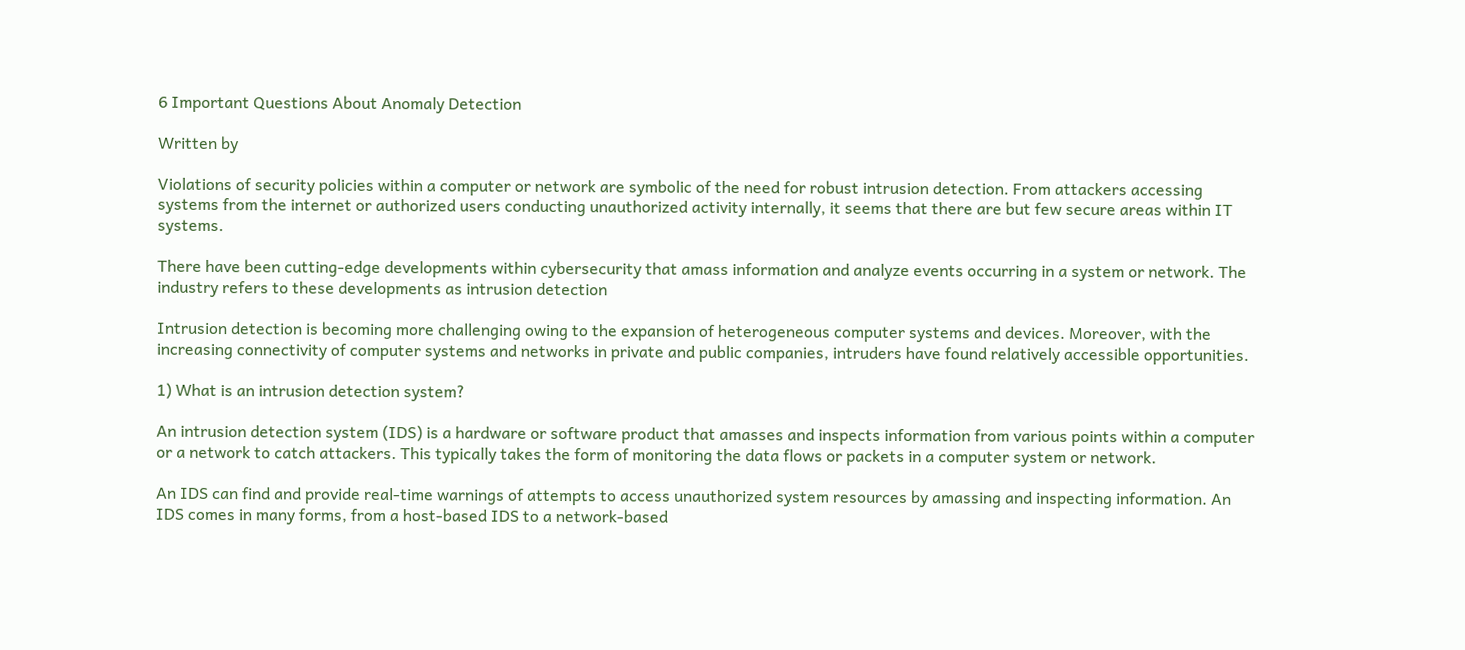6 Important Questions About Anomaly Detection

Written by

Violations of security policies within a computer or network are symbolic of the need for robust intrusion detection. From attackers accessing systems from the internet or authorized users conducting unauthorized activity internally, it seems that there are but few secure areas within IT systems.

There have been cutting-edge developments within cybersecurity that amass information and analyze events occurring in a system or network. The industry refers to these developments as intrusion detection

Intrusion detection is becoming more challenging owing to the expansion of heterogeneous computer systems and devices. Moreover, with the increasing connectivity of computer systems and networks in private and public companies, intruders have found relatively accessible opportunities.

1) What is an intrusion detection system?

An intrusion detection system (IDS) is a hardware or software product that amasses and inspects information from various points within a computer or a network to catch attackers. This typically takes the form of monitoring the data flows or packets in a computer system or network.

An IDS can find and provide real-time warnings of attempts to access unauthorized system resources by amassing and inspecting information. An IDS comes in many forms, from a host-based IDS to a network-based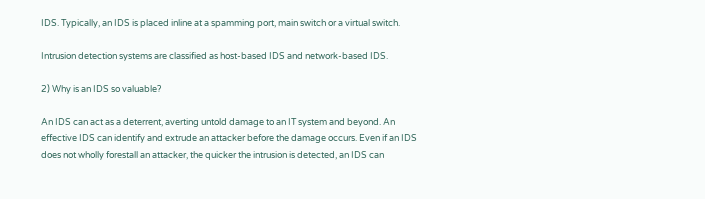IDS. Typically, an IDS is placed inline at a spamming port, main switch or a virtual switch.

Intrusion detection systems are classified as host-based IDS and network-based IDS.

2) Why is an IDS so valuable?

An IDS can act as a deterrent, averting untold damage to an IT system and beyond. An effective IDS can identify and extrude an attacker before the damage occurs. Even if an IDS does not wholly forestall an attacker, the quicker the intrusion is detected, an IDS can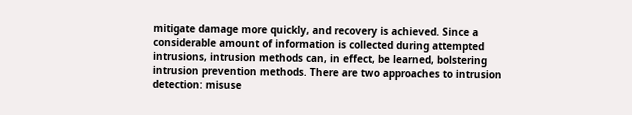mitigate damage more quickly, and recovery is achieved. Since a considerable amount of information is collected during attempted intrusions, intrusion methods can, in effect, be learned, bolstering intrusion prevention methods. There are two approaches to intrusion detection: misuse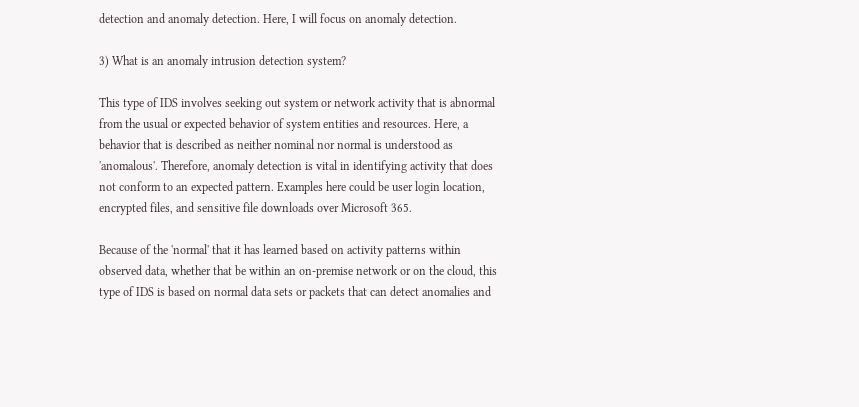detection and anomaly detection. Here, I will focus on anomaly detection.

3) What is an anomaly intrusion detection system?

This type of IDS involves seeking out system or network activity that is abnormal from the usual or expected behavior of system entities and resources. Here, a behavior that is described as neither nominal nor normal is understood as 'anomalous'. Therefore, anomaly detection is vital in identifying activity that does not conform to an expected pattern. Examples here could be user login location, encrypted files, and sensitive file downloads over Microsoft 365.

Because of the 'normal' that it has learned based on activity patterns within observed data, whether that be within an on-premise network or on the cloud, this type of IDS is based on normal data sets or packets that can detect anomalies and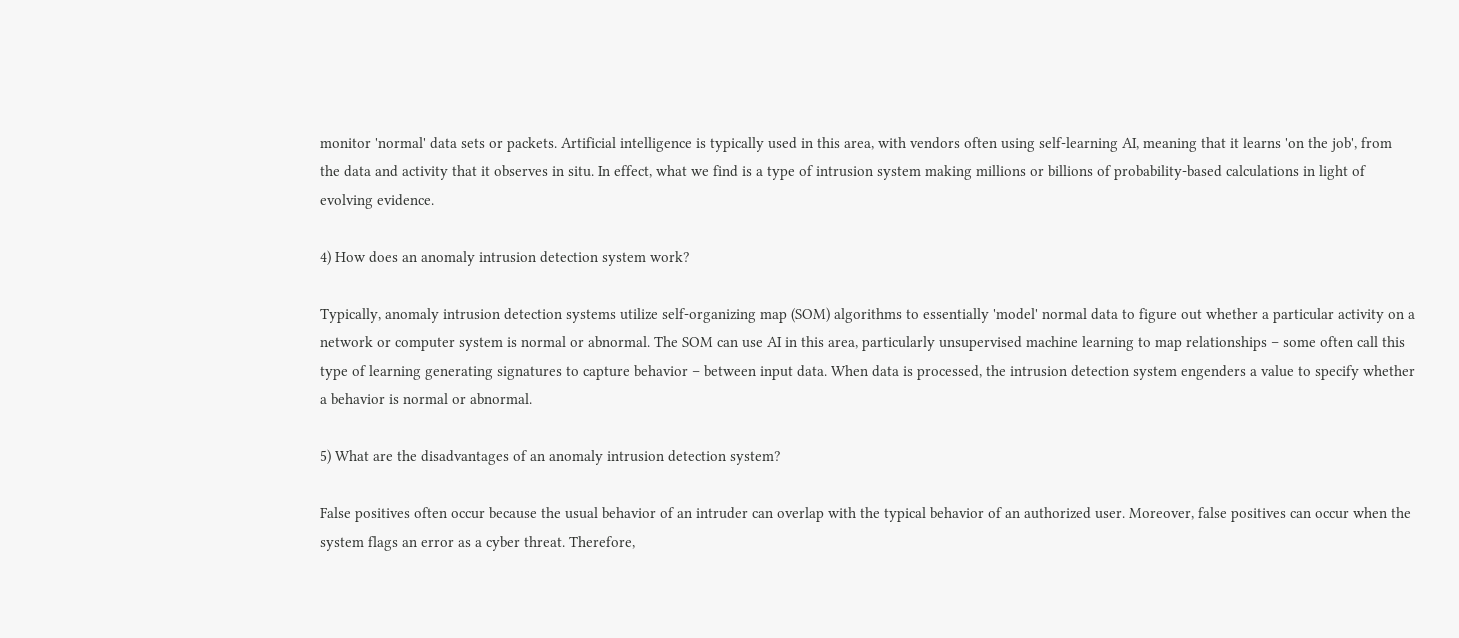monitor 'normal' data sets or packets. Artificial intelligence is typically used in this area, with vendors often using self-learning AI, meaning that it learns 'on the job', from the data and activity that it observes in situ. In effect, what we find is a type of intrusion system making millions or billions of probability-based calculations in light of evolving evidence.

4) How does an anomaly intrusion detection system work?

Typically, anomaly intrusion detection systems utilize self-organizing map (SOM) algorithms to essentially 'model' normal data to figure out whether a particular activity on a network or computer system is normal or abnormal. The SOM can use AI in this area, particularly unsupervised machine learning to map relationships – some often call this type of learning generating signatures to capture behavior – between input data. When data is processed, the intrusion detection system engenders a value to specify whether a behavior is normal or abnormal.

5) What are the disadvantages of an anomaly intrusion detection system?

False positives often occur because the usual behavior of an intruder can overlap with the typical behavior of an authorized user. Moreover, false positives can occur when the system flags an error as a cyber threat. Therefore,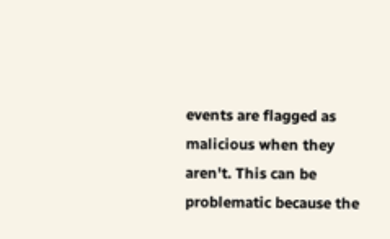events are flagged as malicious when they aren't. This can be problematic because the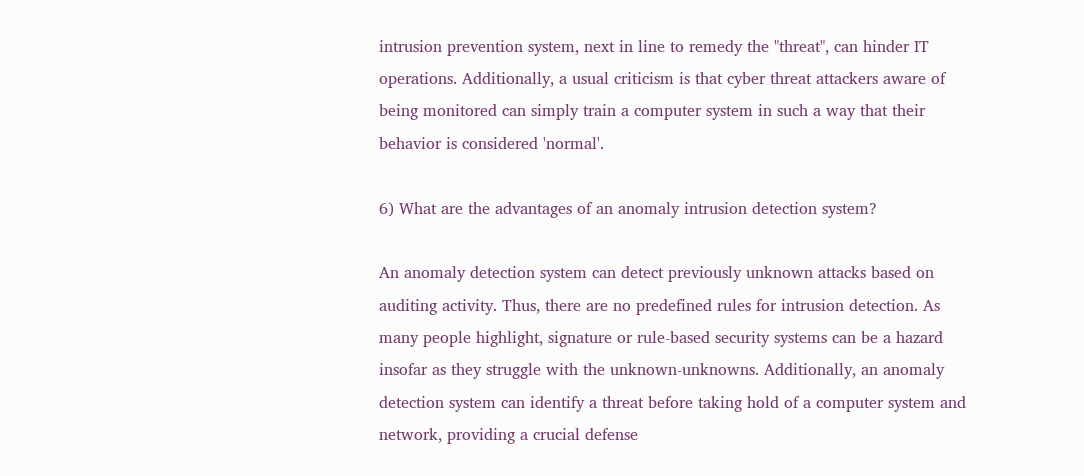intrusion prevention system, next in line to remedy the "threat", can hinder IT operations. Additionally, a usual criticism is that cyber threat attackers aware of being monitored can simply train a computer system in such a way that their behavior is considered 'normal'.

6) What are the advantages of an anomaly intrusion detection system?

An anomaly detection system can detect previously unknown attacks based on auditing activity. Thus, there are no predefined rules for intrusion detection. As many people highlight, signature or rule-based security systems can be a hazard insofar as they struggle with the unknown-unknowns. Additionally, an anomaly detection system can identify a threat before taking hold of a computer system and network, providing a crucial defense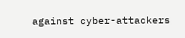against cyber-attackers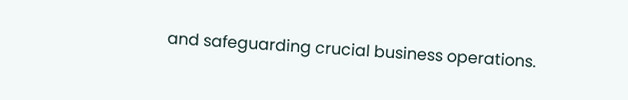and safeguarding crucial business operations.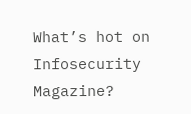What’s hot on Infosecurity Magazine?